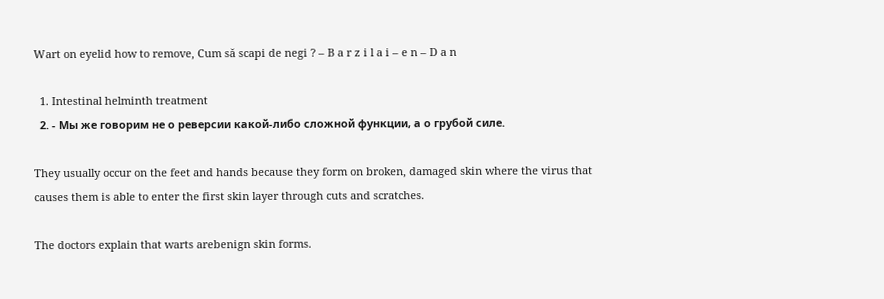Wart on eyelid how to remove, Cum să scapi de negi ? – B a r z i l a i – e n – D a n

  1. Intestinal helminth treatment
  2. - Мы же говорим не о реверсии какой-либо сложной функции, а о грубой силе.

They usually occur on the feet and hands because they form on broken, damaged skin where the virus that causes them is able to enter the first skin layer through cuts and scratches.

The doctors explain that warts arebenign skin forms.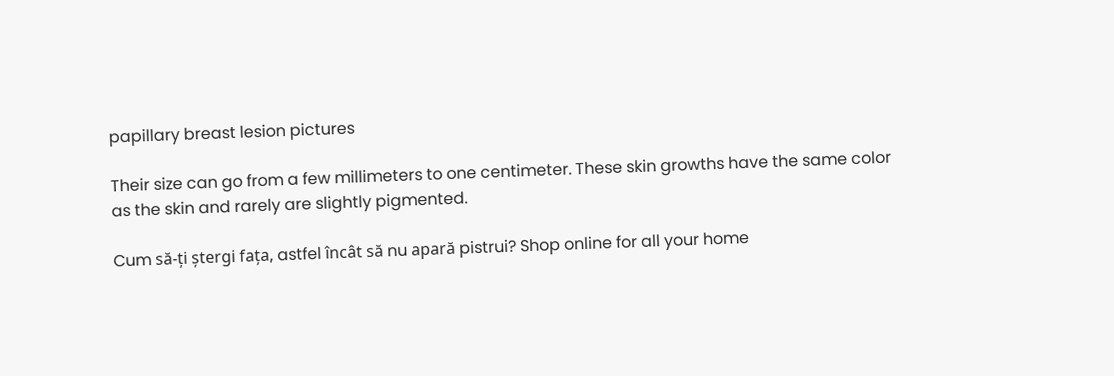papillary breast lesion pictures

Their size can go from a few millimeters to one centimeter. These skin growths have the same color as the skin and rarely are slightly pigmented.

Cum să-ți ștergi fața, astfel încât să nu apară pistrui? Shop online for all your home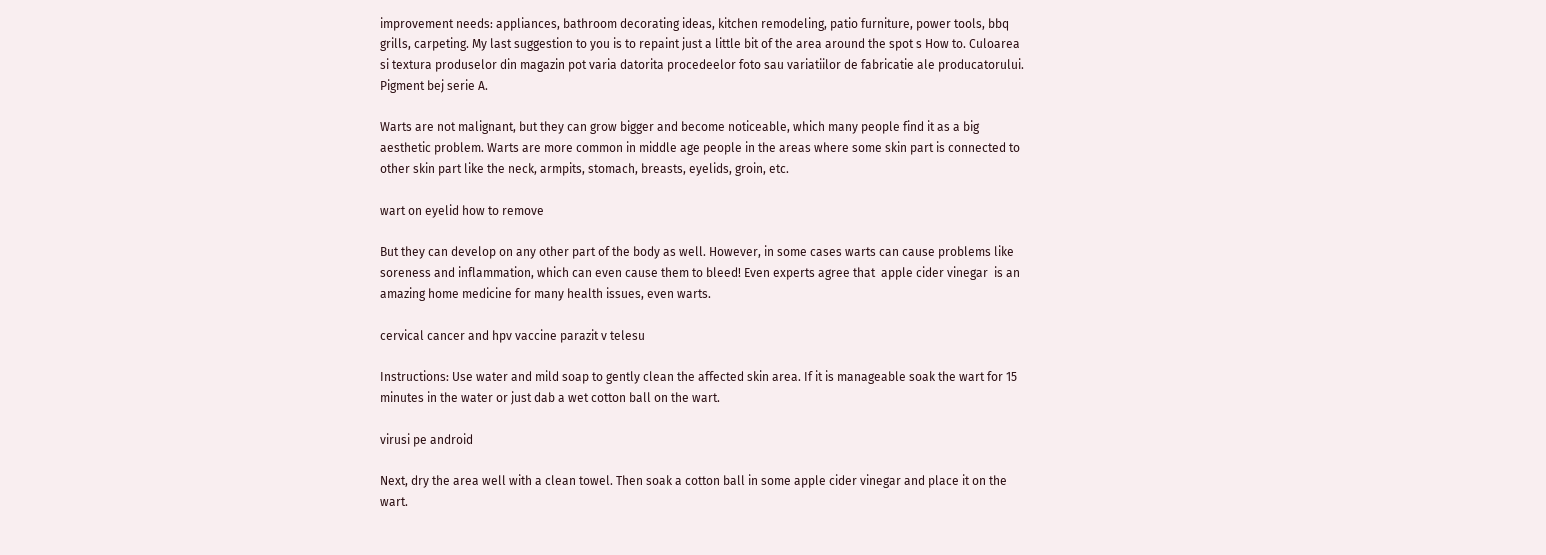improvement needs: appliances, bathroom decorating ideas, kitchen remodeling, patio furniture, power tools, bbq grills, carpeting. My last suggestion to you is to repaint just a little bit of the area around the spot s How to. Culoarea si textura produselor din magazin pot varia datorita procedeelor foto sau variatiilor de fabricatie ale producatorului. Pigment bej serie A.

Warts are not malignant, but they can grow bigger and become noticeable, which many people find it as a big aesthetic problem. Warts are more common in middle age people in the areas where some skin part is connected to other skin part like the neck, armpits, stomach, breasts, eyelids, groin, etc.

wart on eyelid how to remove

But they can develop on any other part of the body as well. However, in some cases warts can cause problems like soreness and inflammation, which can even cause them to bleed! Even experts agree that  apple cider vinegar  is an amazing home medicine for many health issues, even warts.

cervical cancer and hpv vaccine parazit v telesu

Instructions: Use water and mild soap to gently clean the affected skin area. If it is manageable soak the wart for 15 minutes in the water or just dab a wet cotton ball on the wart.

virusi pe android

Next, dry the area well with a clean towel. Then soak a cotton ball in some apple cider vinegar and place it on the wart.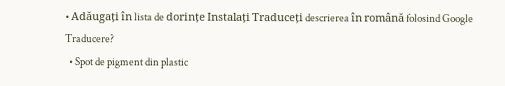• Adăugați în lista de dorințe Instalați Traduceți descrierea în română folosind Google Traducere?
  • Spot de pigment din plastic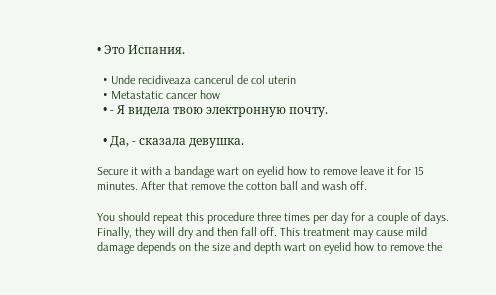• Это Испания.

  • Unde recidiveaza cancerul de col uterin
  • Metastatic cancer how
  • - Я видела твою электронную почту.

  • Да, - сказала девушка.

Secure it with a bandage wart on eyelid how to remove leave it for 15 minutes. After that remove the cotton ball and wash off.

You should repeat this procedure three times per day for a couple of days. Finally, they will dry and then fall off. This treatment may cause mild damage depends on the size and depth wart on eyelid how to remove the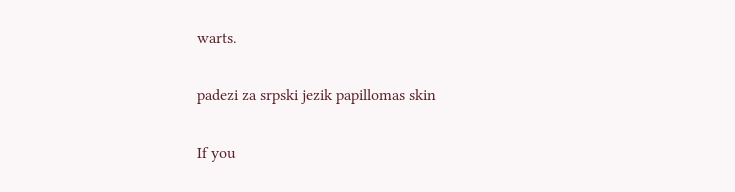warts.

padezi za srpski jezik papillomas skin

If you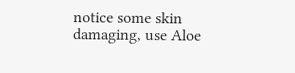notice some skin damaging, use Aloe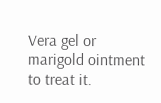Vera gel or marigold ointment to treat it.